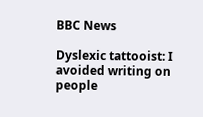BBC News

Dyslexic tattooist: I avoided writing on people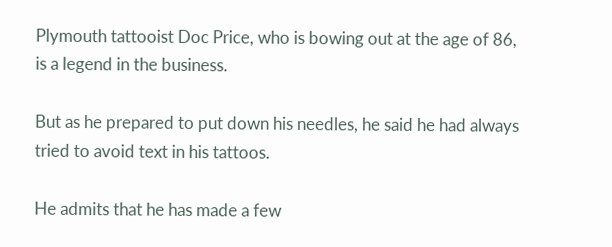Plymouth tattooist Doc Price, who is bowing out at the age of 86, is a legend in the business.

But as he prepared to put down his needles, he said he had always tried to avoid text in his tattoos.

He admits that he has made a few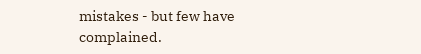mistakes - but few have complained.